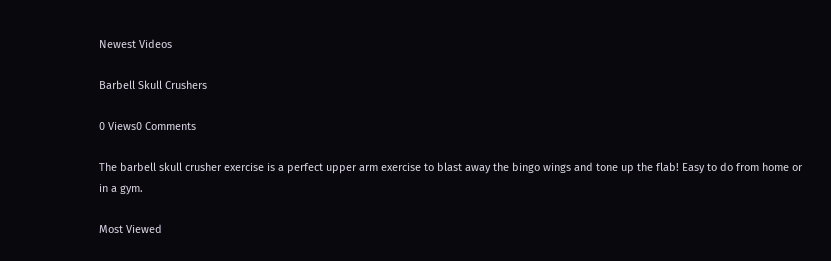Newest Videos

Barbell Skull Crushers

0 Views0 Comments

The barbell skull crusher exercise is a perfect upper arm exercise to blast away the bingo wings and tone up the flab! Easy to do from home or in a gym.

Most Viewed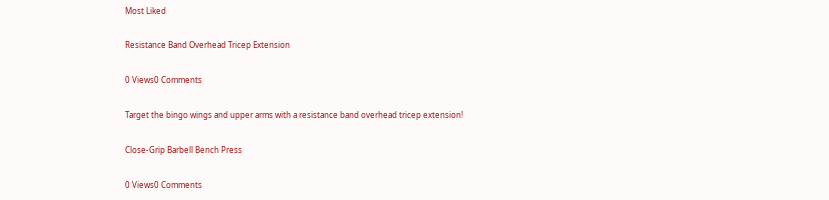Most Liked

Resistance Band Overhead Tricep Extension

0 Views0 Comments

Target the bingo wings and upper arms with a resistance band overhead tricep extension!

Close-Grip Barbell Bench Press

0 Views0 Comments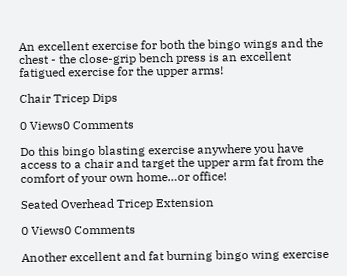An excellent exercise for both the bingo wings and the chest - the close-grip bench press is an excellent fatigued exercise for the upper arms!

Chair Tricep Dips

0 Views0 Comments

Do this bingo blasting exercise anywhere you have access to a chair and target the upper arm fat from the comfort of your own home…or office!

Seated Overhead Tricep Extension

0 Views0 Comments

Another excellent and fat burning bingo wing exercise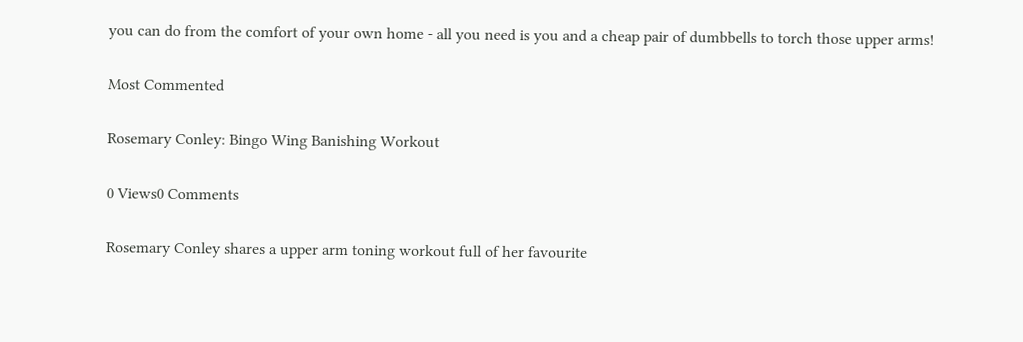you can do from the comfort of your own home - all you need is you and a cheap pair of dumbbells to torch those upper arms!

Most Commented

Rosemary Conley: Bingo Wing Banishing Workout

0 Views0 Comments

Rosemary Conley shares a upper arm toning workout full of her favourite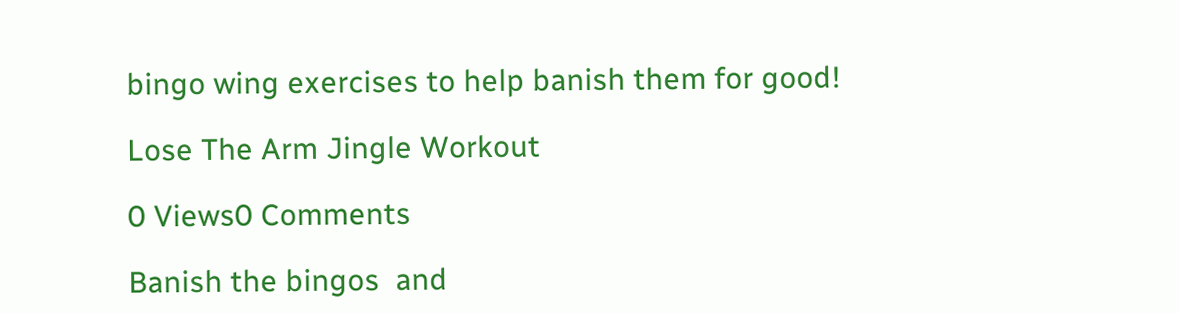bingo wing exercises to help banish them for good!

Lose The Arm Jingle Workout

0 Views0 Comments

Banish the bingos  and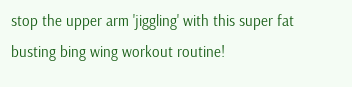stop the upper arm 'jiggling' with this super fat busting bing wing workout routine!